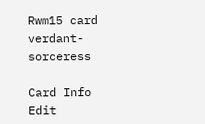Rwm15 card verdant-sorceress

Card Info Edit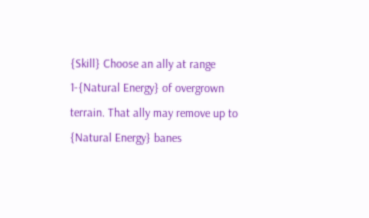{Skill} Choose an ally at range 1-{Natural Energy} of overgrown terrain. That ally may remove up to {Natural Energy} banes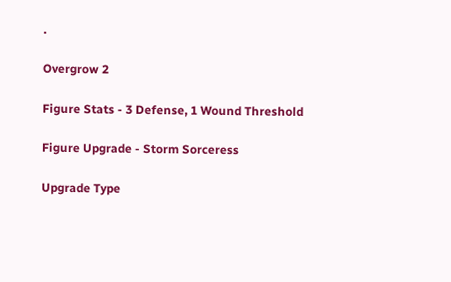.

Overgrow 2

Figure Stats - 3 Defense, 1 Wound Threshold

Figure Upgrade - Storm Sorceress

Upgrade Type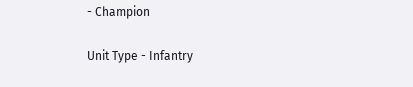- Champion

Unit Type - Infantry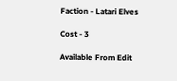Faction - Latari Elves

Cost - 3

Available From Edit